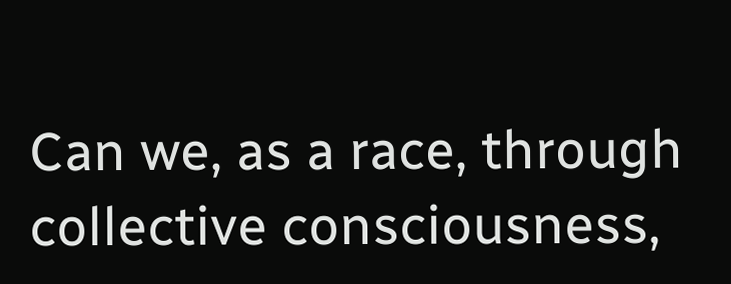Can we, as a race, through collective consciousness,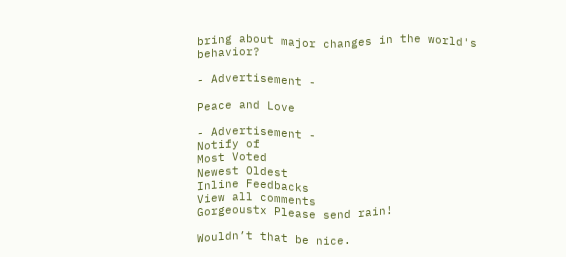bring about major changes in the world's behavior?

- Advertisement -

Peace and Love

- Advertisement -
Notify of
Most Voted
Newest Oldest
Inline Feedbacks
View all comments
Gorgeoustx Please send rain!

Wouldn’t that be nice.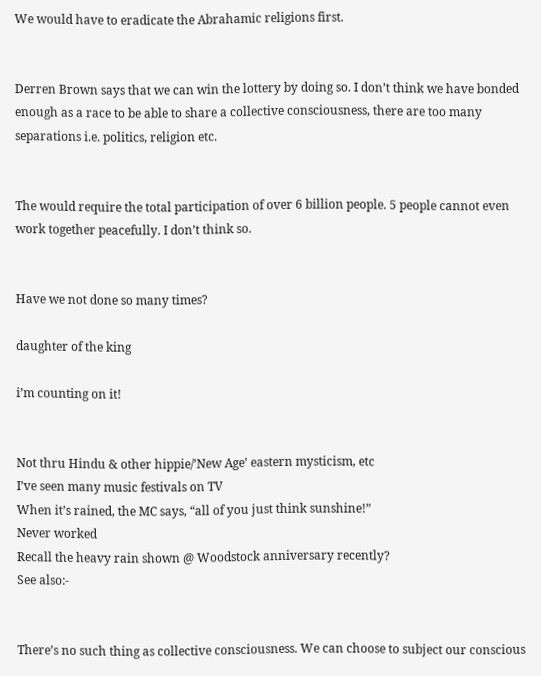We would have to eradicate the Abrahamic religions first.


Derren Brown says that we can win the lottery by doing so. I don’t think we have bonded enough as a race to be able to share a collective consciousness, there are too many separations i.e. politics, religion etc.


The would require the total participation of over 6 billion people. 5 people cannot even work together peacefully. I don’t think so.


Have we not done so many times?

daughter of the king

i’m counting on it!


Not thru Hindu & other hippie/’New Age’ eastern mysticism, etc
I’ve seen many music festivals on TV
When it’s rained, the MC says, “all of you just think sunshine!”
Never worked
Recall the heavy rain shown @ Woodstock anniversary recently?
See also:-


There’s no such thing as collective consciousness. We can choose to subject our conscious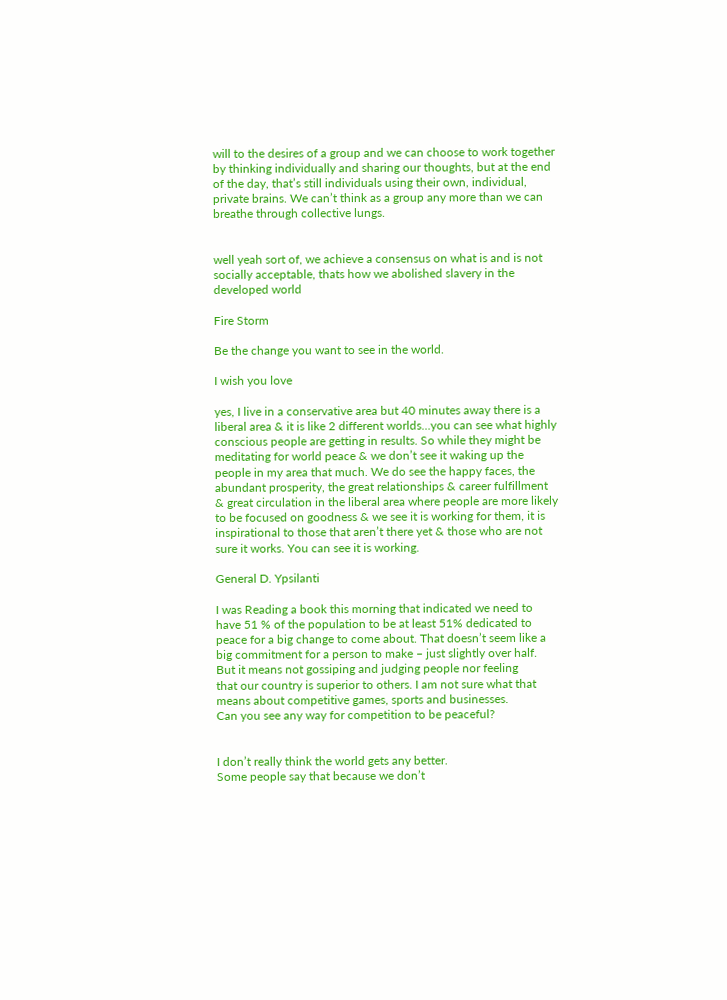will to the desires of a group and we can choose to work together by thinking individually and sharing our thoughts, but at the end of the day, that’s still individuals using their own, individual, private brains. We can’t think as a group any more than we can breathe through collective lungs.


well yeah sort of, we achieve a consensus on what is and is not socially acceptable, thats how we abolished slavery in the developed world

Fire Storm

Be the change you want to see in the world.

I wish you love

yes, I live in a conservative area but 40 minutes away there is a liberal area & it is like 2 different worlds…you can see what highly conscious people are getting in results. So while they might be meditating for world peace & we don’t see it waking up the people in my area that much. We do see the happy faces, the abundant prosperity, the great relationships & career fulfillment & great circulation in the liberal area where people are more likely to be focused on goodness & we see it is working for them, it is inspirational to those that aren’t there yet & those who are not sure it works. You can see it is working.

General D. Ypsilanti

I was Reading a book this morning that indicated we need to
have 51 % of the population to be at least 51% dedicated to
peace for a big change to come about. That doesn’t seem like a big commitment for a person to make – just slightly over half.
But it means not gossiping and judging people nor feeling
that our country is superior to others. I am not sure what that
means about competitive games, sports and businesses.
Can you see any way for competition to be peaceful?


I don’t really think the world gets any better.
Some people say that because we don’t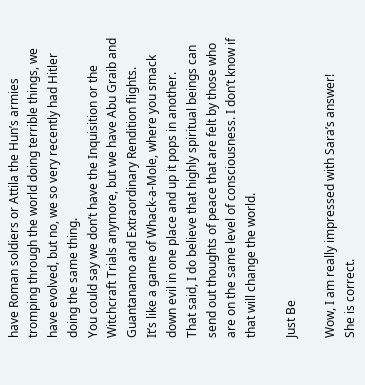have Roman soldiers or Attila the Hun’s armies tromping through the world doing terrible things, we have evolved, but no, we so very recently had Hitler doing the same thing.
You could say we don’t have the Inquisition or the Witchcraft Trials anymore, but we have Abu Graib and Guantanamo and Extraordinary Rendition flights.
It’s like a game of Whack-a-Mole, where you smack down evil in one place and up it pops in another.
That said, I do believe that highly spiritual beings can send out thoughts of peace that are felt by those who are on the same level of consciousness. I don’t know if that will change the world.

Just Be

Wow, I am really impressed with Sara’s answer!
She is correct.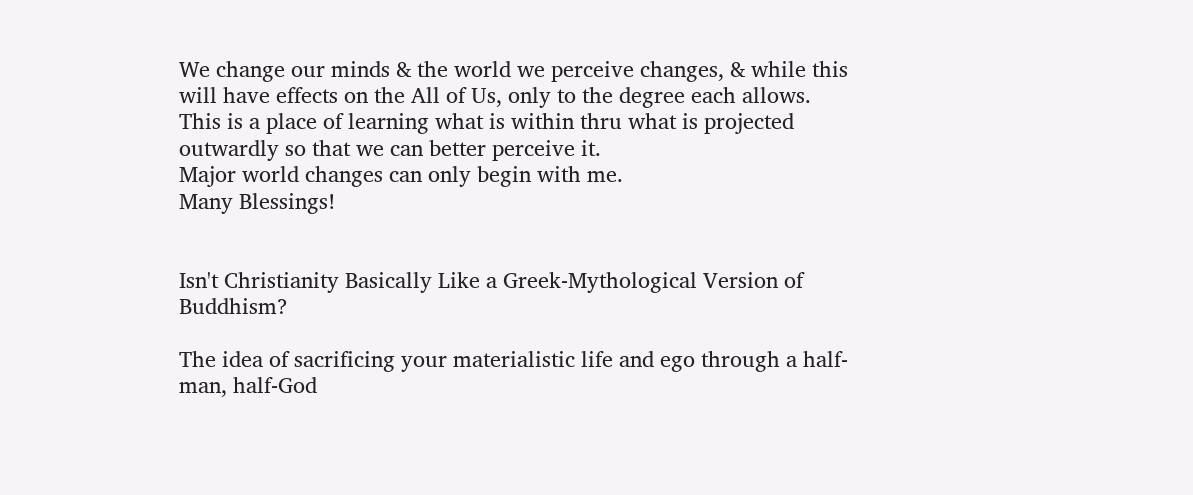We change our minds & the world we perceive changes, & while this will have effects on the All of Us, only to the degree each allows.
This is a place of learning what is within thru what is projected outwardly so that we can better perceive it.
Major world changes can only begin with me.
Many Blessings!


Isn't Christianity Basically Like a Greek-Mythological Version of Buddhism?

The idea of sacrificing your materialistic life and ego through a half-man, half-God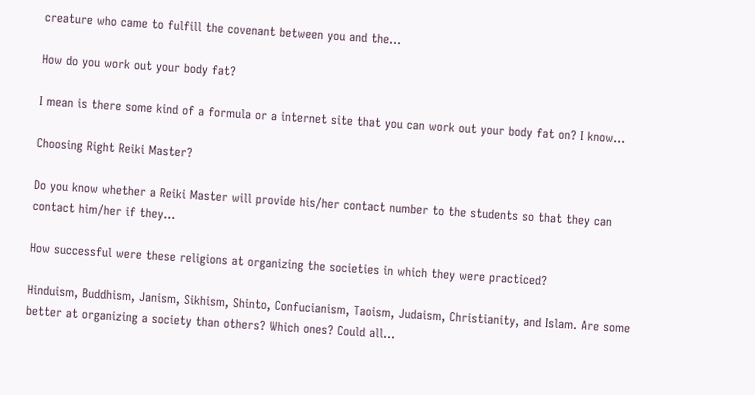creature who came to fulfill the covenant between you and the...

How do you work out your body fat?

I mean is there some kind of a formula or a internet site that you can work out your body fat on? I know...

Choosing Right Reiki Master?

Do you know whether a Reiki Master will provide his/her contact number to the students so that they can contact him/her if they...

How successful were these religions at organizing the societies in which they were practiced?

Hinduism, Buddhism, Janism, Sikhism, Shinto, Confucianism, Taoism, Judaism, Christianity, and Islam. Are some better at organizing a society than others? Which ones? Could all...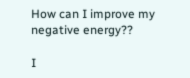How can I improve my negative energy??

I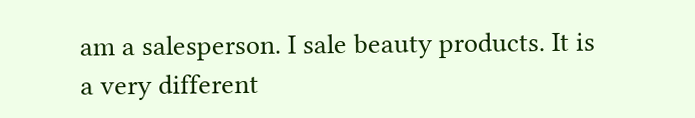am a salesperson. I sale beauty products. It is a very different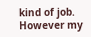kind of job. However my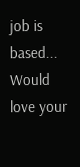job is based...
Would love your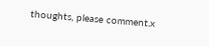thoughts, please comment.x